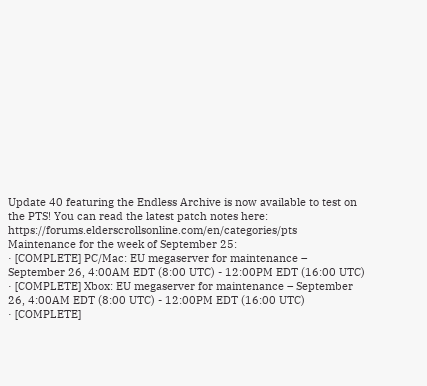Update 40 featuring the Endless Archive is now available to test on the PTS! You can read the latest patch notes here: https://forums.elderscrollsonline.com/en/categories/pts
Maintenance for the week of September 25:
· [COMPLETE] PC/Mac: EU megaserver for maintenance – September 26, 4:00AM EDT (8:00 UTC) - 12:00PM EDT (16:00 UTC)
· [COMPLETE] Xbox: EU megaserver for maintenance – September 26, 4:00AM EDT (8:00 UTC) - 12:00PM EDT (16:00 UTC)
· [COMPLETE]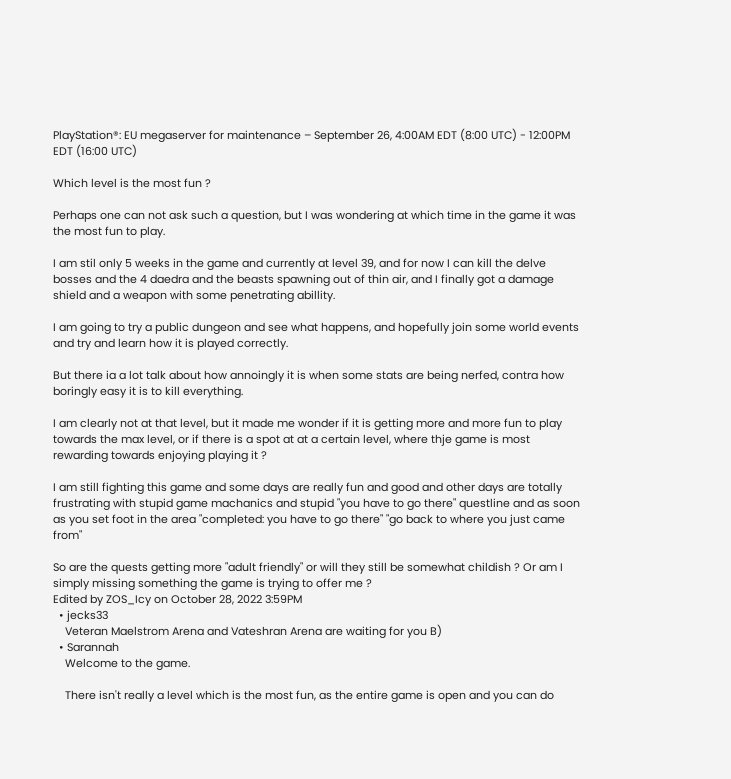PlayStation®: EU megaserver for maintenance – September 26, 4:00AM EDT (8:00 UTC) - 12:00PM EDT (16:00 UTC)

Which level is the most fun ?

Perhaps one can not ask such a question, but I was wondering at which time in the game it was the most fun to play.

I am stil only 5 weeks in the game and currently at level 39, and for now I can kill the delve bosses and the 4 daedra and the beasts spawning out of thin air, and I finally got a damage shield and a weapon with some penetrating abillity.

I am going to try a public dungeon and see what happens, and hopefully join some world events and try and learn how it is played correctly.

But there ia a lot talk about how annoingly it is when some stats are being nerfed, contra how boringly easy it is to kill everything.

I am clearly not at that level, but it made me wonder if it is getting more and more fun to play towards the max level, or if there is a spot at at a certain level, where thje game is most rewarding towards enjoying playing it ?

I am still fighting this game and some days are really fun and good and other days are totally frustrating with stupid game machanics and stupid "you have to go there" questline and as soon as you set foot in the area "completed: you have to go there" "go back to where you just came from"

So are the quests getting more "adult friendly" or will they still be somewhat childish ? Or am I simply missing something the game is trying to offer me ?
Edited by ZOS_Icy on October 28, 2022 3:59PM
  • jecks33
    Veteran Maelstrom Arena and Vateshran Arena are waiting for you B)
  • Sarannah
    Welcome to the game.

    There isn't really a level which is the most fun, as the entire game is open and you can do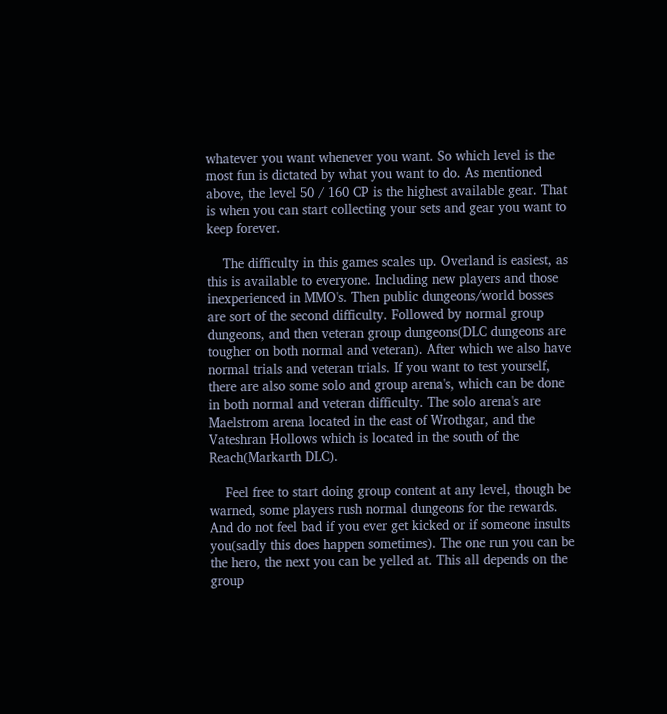whatever you want whenever you want. So which level is the most fun is dictated by what you want to do. As mentioned above, the level 50 / 160 CP is the highest available gear. That is when you can start collecting your sets and gear you want to keep forever.

    The difficulty in this games scales up. Overland is easiest, as this is available to everyone. Including new players and those inexperienced in MMO's. Then public dungeons/world bosses are sort of the second difficulty. Followed by normal group dungeons, and then veteran group dungeons(DLC dungeons are tougher on both normal and veteran). After which we also have normal trials and veteran trials. If you want to test yourself, there are also some solo and group arena's, which can be done in both normal and veteran difficulty. The solo arena's are Maelstrom arena located in the east of Wrothgar, and the Vateshran Hollows which is located in the south of the Reach(Markarth DLC).

    Feel free to start doing group content at any level, though be warned, some players rush normal dungeons for the rewards. And do not feel bad if you ever get kicked or if someone insults you(sadly this does happen sometimes). The one run you can be the hero, the next you can be yelled at. This all depends on the group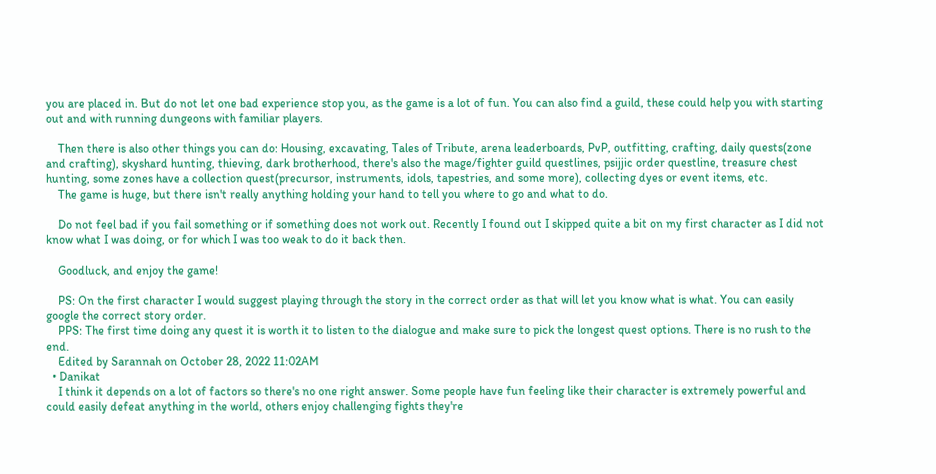you are placed in. But do not let one bad experience stop you, as the game is a lot of fun. You can also find a guild, these could help you with starting out and with running dungeons with familiar players.

    Then there is also other things you can do: Housing, excavating, Tales of Tribute, arena leaderboards, PvP, outfitting, crafting, daily quests(zone and crafting), skyshard hunting, thieving, dark brotherhood, there's also the mage/fighter guild questlines, psijjic order questline, treasure chest hunting, some zones have a collection quest(precursor, instruments, idols, tapestries, and some more), collecting dyes or event items, etc.
    The game is huge, but there isn't really anything holding your hand to tell you where to go and what to do.

    Do not feel bad if you fail something or if something does not work out. Recently I found out I skipped quite a bit on my first character as I did not know what I was doing, or for which I was too weak to do it back then.

    Goodluck, and enjoy the game!

    PS: On the first character I would suggest playing through the story in the correct order as that will let you know what is what. You can easily google the correct story order.
    PPS: The first time doing any quest it is worth it to listen to the dialogue and make sure to pick the longest quest options. There is no rush to the end.
    Edited by Sarannah on October 28, 2022 11:02AM
  • Danikat
    I think it depends on a lot of factors so there's no one right answer. Some people have fun feeling like their character is extremely powerful and could easily defeat anything in the world, others enjoy challenging fights they're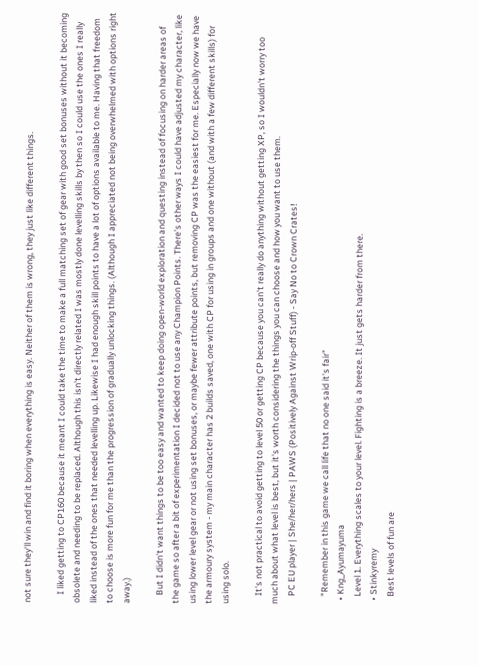not sure they'll win and find it boring when everything is easy. Neither of them is wrong, they just like different things.

    I liked getting to CP160 because it meant I could take the time to make a full matching set of gear with good set bonuses without it becoming obsolete and needing to be replaced. Although this isn't directly related I was mostly done levelling skills by then so I could use the ones I really liked instead of the ones that needed levelling up. Likewise I had enough skill points to have a lot of options available to me. Having that freedom to choose is more fun for me than the progression of gradually unlocking things. (Although I appreciated not being overwhelmed with options right away.)

    But I didn't want things to be too easy and wanted to keep doing open-world exploration and questing instead of focusing on harder areas of the game so after a bit of experimentation I decided not to use any Champion Points. There's other ways I could have adjusted my character, like using lower level gear or not using set bonuses, or maybe fewer attribute points, but removing CP was the easiest for me. Especially now we have the armoury system - my main character has 2 builds saved, one with CP for using in groups and one without (and with a few different skills) for using solo.

    It's not practical to avoid getting to level 50 or getting CP because you can't really do anything without getting XP, so I wouldn't worry too much about what level is best, but it's worth considering the things you can choose and how you want to use them.
    PC EU player | She/her/hers | PAWS (Positively Against Wrip-off Stuff) - Say No to Crown Crates!

    "Remember in this game we call life that no one said it's fair"
  • Kng_Ayumayuma
    Level 1. Everything scales to your level. Fighting is a breeze. It just gets harder from there.
  • Stinkyremy
    Best levels of fun are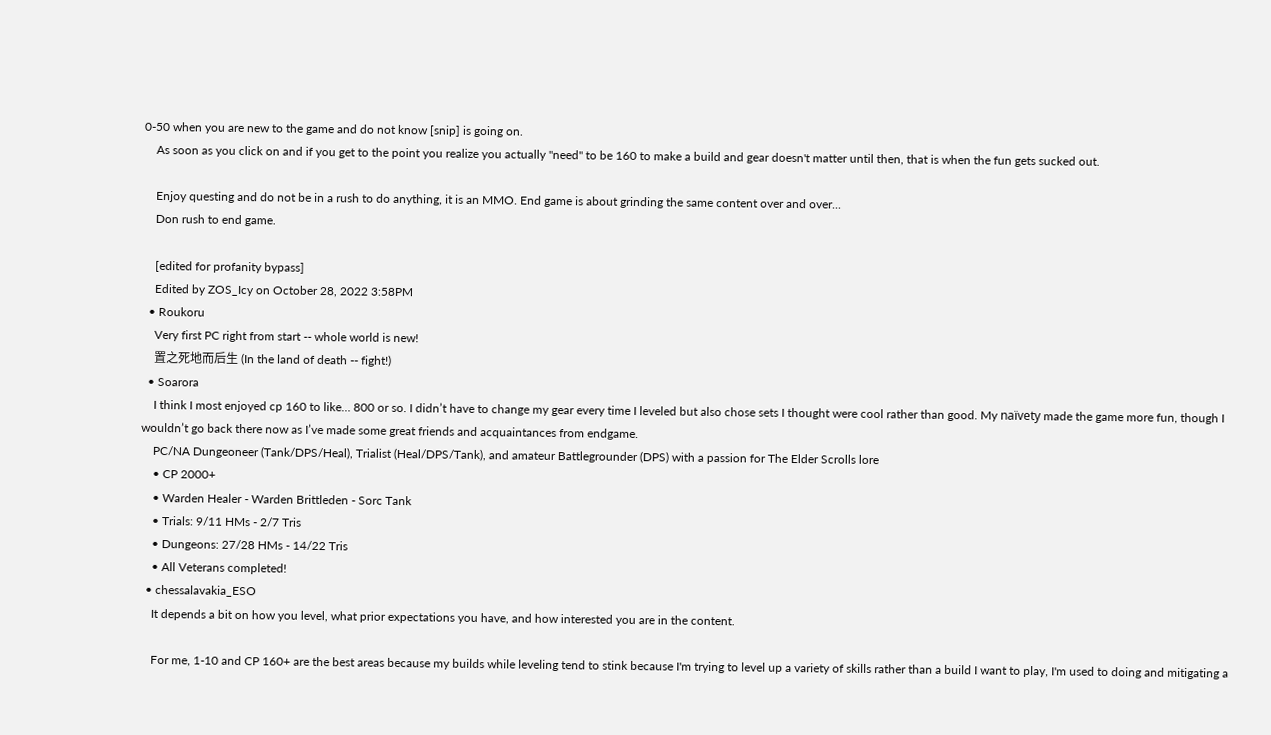0-50 when you are new to the game and do not know [snip] is going on.
    As soon as you click on and if you get to the point you realize you actually "need" to be 160 to make a build and gear doesn't matter until then, that is when the fun gets sucked out.

    Enjoy questing and do not be in a rush to do anything, it is an MMO. End game is about grinding the same content over and over...
    Don rush to end game.

    [edited for profanity bypass]
    Edited by ZOS_Icy on October 28, 2022 3:58PM
  • Roukoru
    Very first PC right from start -- whole world is new!
    置之死地而后生 (In the land of death -- fight!)
  • Soarora
    I think I most enjoyed cp 160 to like… 800 or so. I didn’t have to change my gear every time I leveled but also chose sets I thought were cool rather than good. My naïvety made the game more fun, though I wouldn’t go back there now as I’ve made some great friends and acquaintances from endgame.
    PC/NA Dungeoneer (Tank/DPS/Heal), Trialist (Heal/DPS/Tank), and amateur Battlegrounder (DPS) with a passion for The Elder Scrolls lore
    • CP 2000+
    • Warden Healer - Warden Brittleden - Sorc Tank
    • Trials: 9/11 HMs - 2/7 Tris
    • Dungeons: 27/28 HMs - 14/22 Tris
    • All Veterans completed!
  • chessalavakia_ESO
    It depends a bit on how you level, what prior expectations you have, and how interested you are in the content.

    For me, 1-10 and CP 160+ are the best areas because my builds while leveling tend to stink because I'm trying to level up a variety of skills rather than a build I want to play, I'm used to doing and mitigating a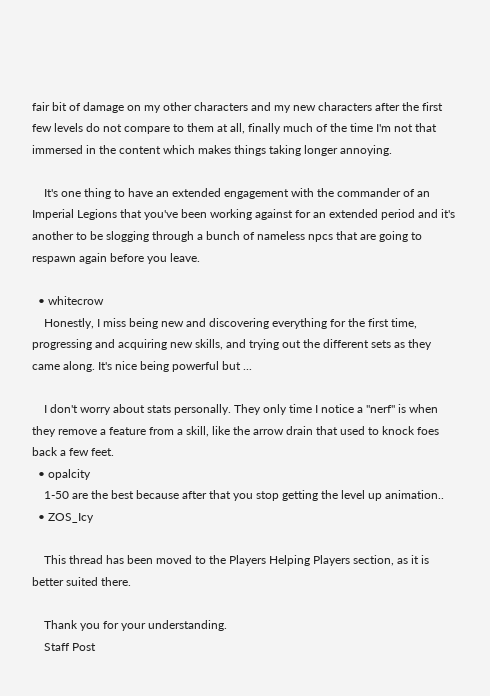fair bit of damage on my other characters and my new characters after the first few levels do not compare to them at all, finally much of the time I'm not that immersed in the content which makes things taking longer annoying.

    It's one thing to have an extended engagement with the commander of an Imperial Legions that you've been working against for an extended period and it's another to be slogging through a bunch of nameless npcs that are going to respawn again before you leave.

  • whitecrow
    Honestly, I miss being new and discovering everything for the first time, progressing and acquiring new skills, and trying out the different sets as they came along. It's nice being powerful but ...

    I don't worry about stats personally. They only time I notice a "nerf" is when they remove a feature from a skill, like the arrow drain that used to knock foes back a few feet.
  • opalcity
    1-50 are the best because after that you stop getting the level up animation..
  • ZOS_Icy

    This thread has been moved to the Players Helping Players section, as it is better suited there.

    Thank you for your understanding.
    Staff Post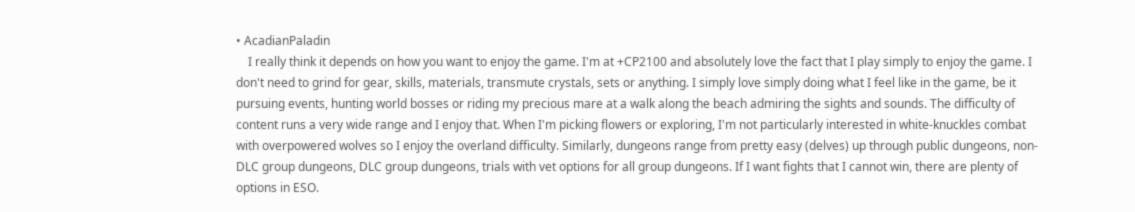• AcadianPaladin
    I really think it depends on how you want to enjoy the game. I'm at +CP2100 and absolutely love the fact that I play simply to enjoy the game. I don't need to grind for gear, skills, materials, transmute crystals, sets or anything. I simply love simply doing what I feel like in the game, be it pursuing events, hunting world bosses or riding my precious mare at a walk along the beach admiring the sights and sounds. The difficulty of content runs a very wide range and I enjoy that. When I'm picking flowers or exploring, I'm not particularly interested in white-knuckles combat with overpowered wolves so I enjoy the overland difficulty. Similarly, dungeons range from pretty easy (delves) up through public dungeons, non-DLC group dungeons, DLC group dungeons, trials with vet options for all group dungeons. If I want fights that I cannot win, there are plenty of options in ESO.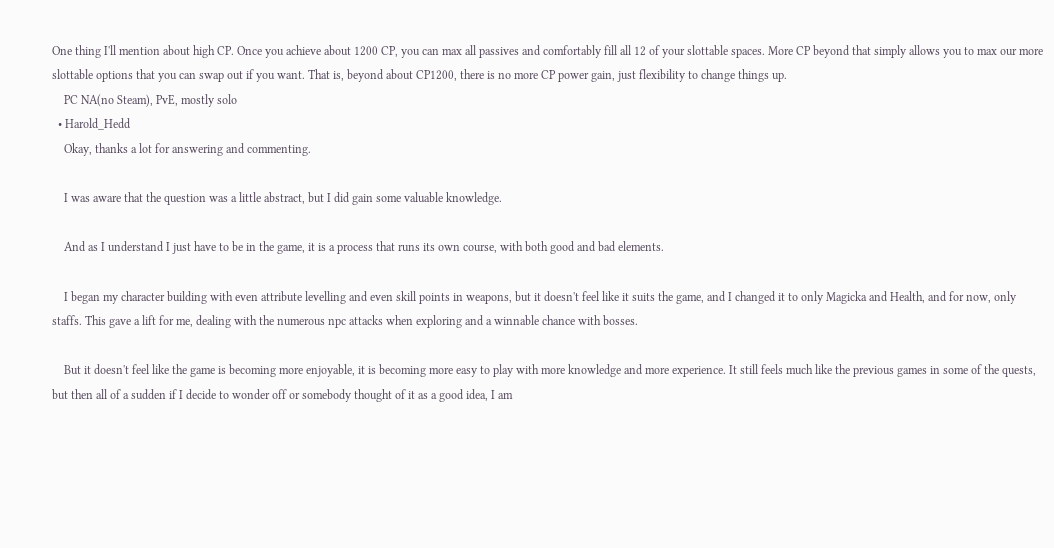One thing I'll mention about high CP. Once you achieve about 1200 CP, you can max all passives and comfortably fill all 12 of your slottable spaces. More CP beyond that simply allows you to max our more slottable options that you can swap out if you want. That is, beyond about CP1200, there is no more CP power gain, just flexibility to change things up.
    PC NA(no Steam), PvE, mostly solo
  • Harold_Hedd
    Okay, thanks a lot for answering and commenting.

    I was aware that the question was a little abstract, but I did gain some valuable knowledge.

    And as I understand I just have to be in the game, it is a process that runs its own course, with both good and bad elements.

    I began my character building with even attribute levelling and even skill points in weapons, but it doesn't feel like it suits the game, and I changed it to only Magicka and Health, and for now, only staffs. This gave a lift for me, dealing with the numerous npc attacks when exploring and a winnable chance with bosses.

    But it doesn't feel like the game is becoming more enjoyable, it is becoming more easy to play with more knowledge and more experience. It still feels much like the previous games in some of the quests, but then all of a sudden if I decide to wonder off or somebody thought of it as a good idea, I am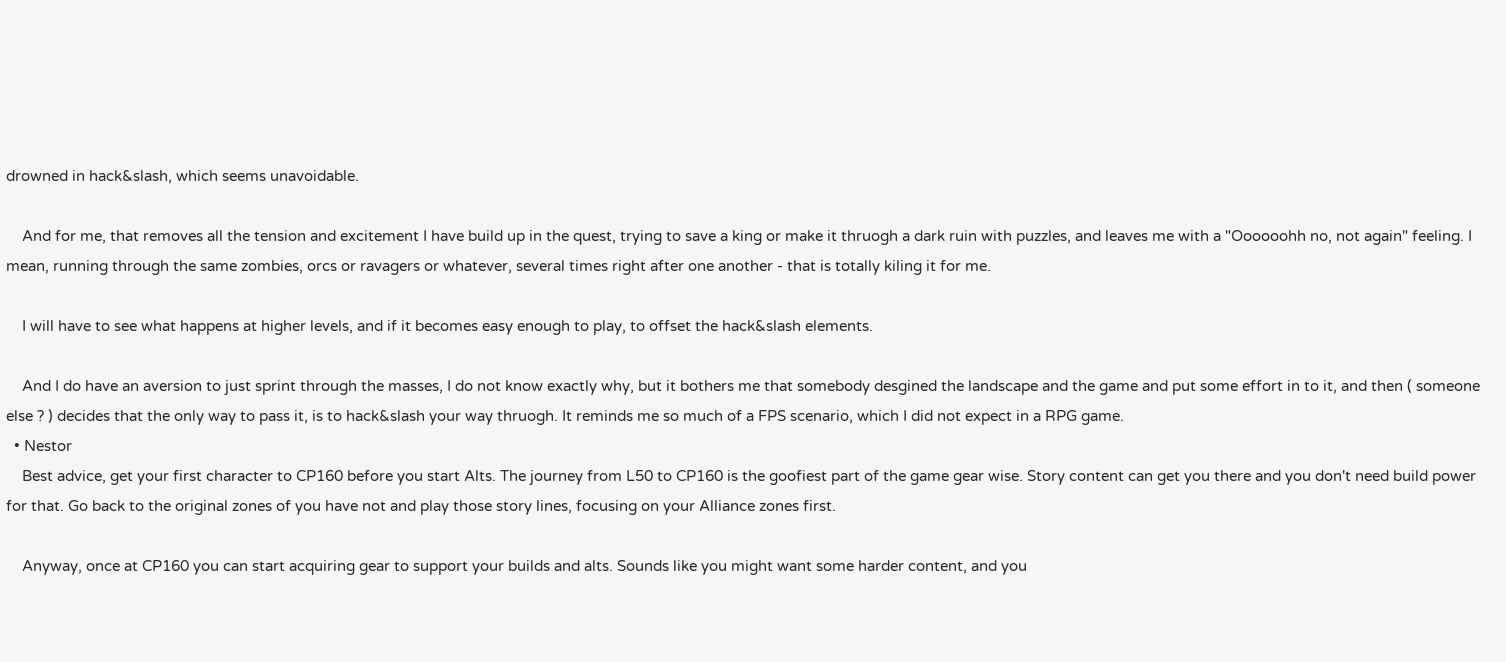drowned in hack&slash, which seems unavoidable.

    And for me, that removes all the tension and excitement I have build up in the quest, trying to save a king or make it thruogh a dark ruin with puzzles, and leaves me with a "Oooooohh no, not again" feeling. I mean, running through the same zombies, orcs or ravagers or whatever, several times right after one another - that is totally kiling it for me.

    I will have to see what happens at higher levels, and if it becomes easy enough to play, to offset the hack&slash elements.

    And I do have an aversion to just sprint through the masses, I do not know exactly why, but it bothers me that somebody desgined the landscape and the game and put some effort in to it, and then ( someone else ? ) decides that the only way to pass it, is to hack&slash your way thruogh. It reminds me so much of a FPS scenario, which I did not expect in a RPG game.
  • Nestor
    Best advice, get your first character to CP160 before you start Alts. The journey from L50 to CP160 is the goofiest part of the game gear wise. Story content can get you there and you don't need build power for that. Go back to the original zones of you have not and play those story lines, focusing on your Alliance zones first.

    Anyway, once at CP160 you can start acquiring gear to support your builds and alts. Sounds like you might want some harder content, and you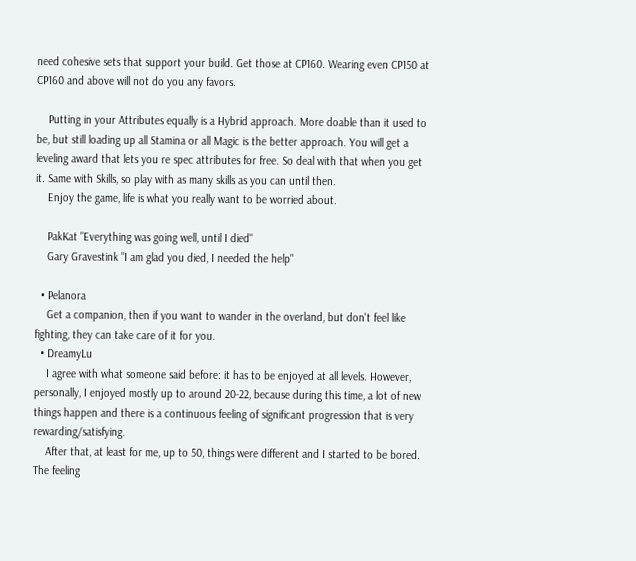need cohesive sets that support your build. Get those at CP160. Wearing even CP150 at CP160 and above will not do you any favors.

    Putting in your Attributes equally is a Hybrid approach. More doable than it used to be, but still loading up all Stamina or all Magic is the better approach. You will get a leveling award that lets you re spec attributes for free. So deal with that when you get it. Same with Skills, so play with as many skills as you can until then.
    Enjoy the game, life is what you really want to be worried about.

    PakKat "Everything was going well, until I died"
    Gary Gravestink "I am glad you died, I needed the help"

  • Pelanora
    Get a companion, then if you want to wander in the overland, but don't feel like fighting, they can take care of it for you.
  • DreamyLu
    I agree with what someone said before: it has to be enjoyed at all levels. However, personally, I enjoyed mostly up to around 20-22, because during this time, a lot of new things happen and there is a continuous feeling of significant progression that is very rewarding/satisfying.
    After that, at least for me, up to 50, things were different and I started to be bored. The feeling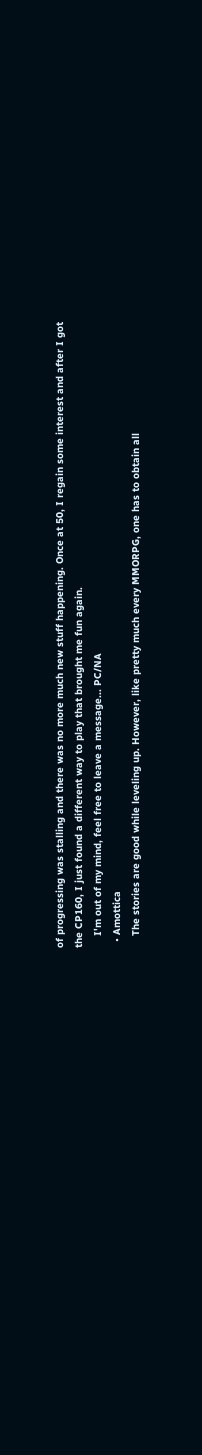of progressing was stalling and there was no more much new stuff happening. Once at 50, I regain some interest and after I got the CP160, I just found a different way to play that brought me fun again.
    I'm out of my mind, feel free to leave a message... PC/NA
  • Amottica
    The stories are good while leveling up. However, like pretty much every MMORPG, one has to obtain all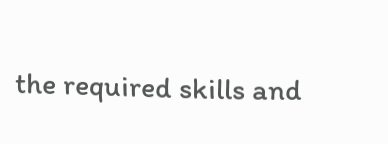the required skills and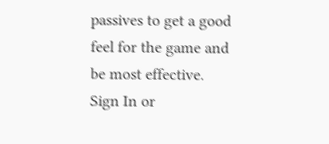passives to get a good feel for the game and be most effective.
Sign In or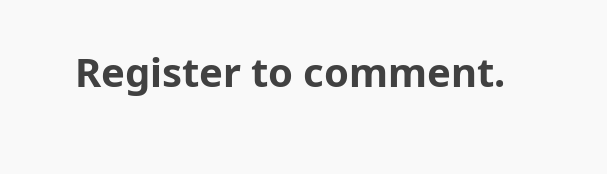Register to comment.